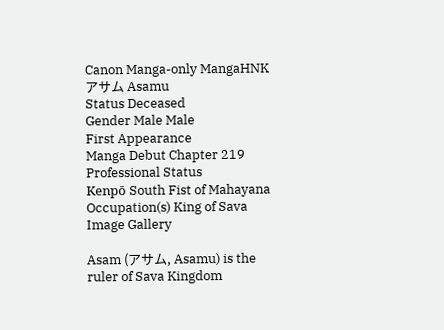Canon Manga-only MangaHNK
アサム Asamu
Status Deceased
Gender Male Male
First Appearance
Manga Debut Chapter 219
Professional Status
Kenpō South Fist of Mahayana
Occupation(s) King of Sava
Image Gallery

Asam (アサム, Asamu) is the ruler of Sava Kingdom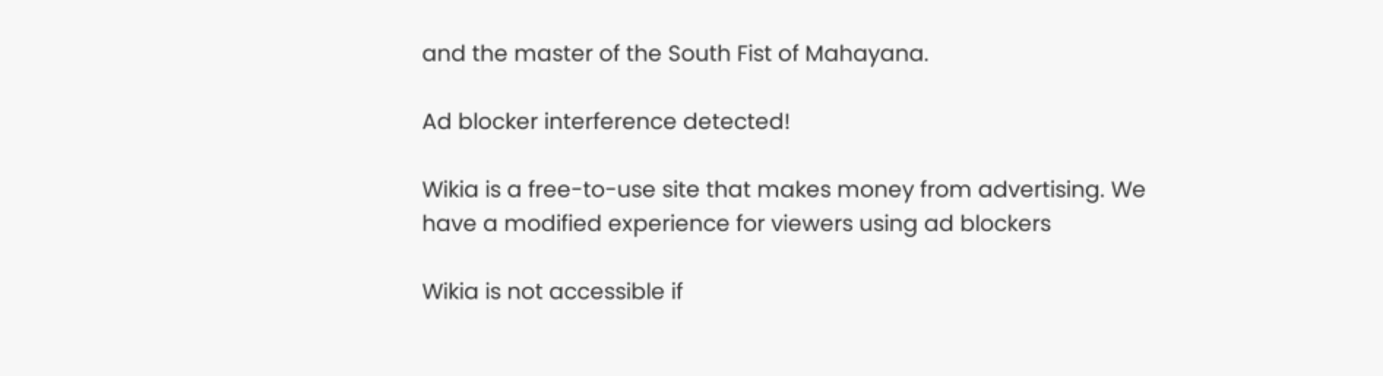and the master of the South Fist of Mahayana.

Ad blocker interference detected!

Wikia is a free-to-use site that makes money from advertising. We have a modified experience for viewers using ad blockers

Wikia is not accessible if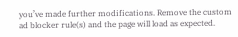you’ve made further modifications. Remove the custom ad blocker rule(s) and the page will load as expected.